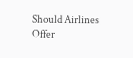Should Airlines Offer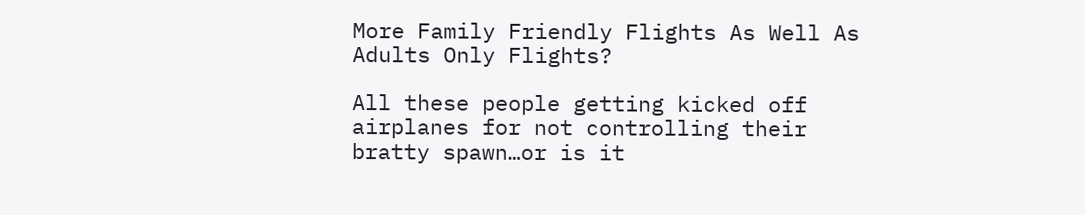More Family Friendly Flights As Well As Adults Only Flights?

All these people getting kicked off airplanes for not controlling their bratty spawn…or is it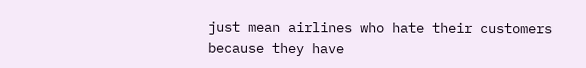just mean airlines who hate their customers because they have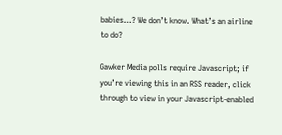babies…? We don’t know. What’s an airline to do?

Gawker Media polls require Javascript; if you’re viewing this in an RSS reader, click through to view in your Javascript-enabled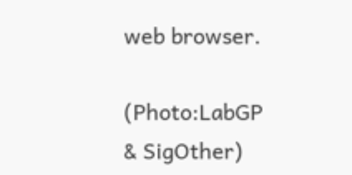web browser.

(Photo:LabGP & SigOther)